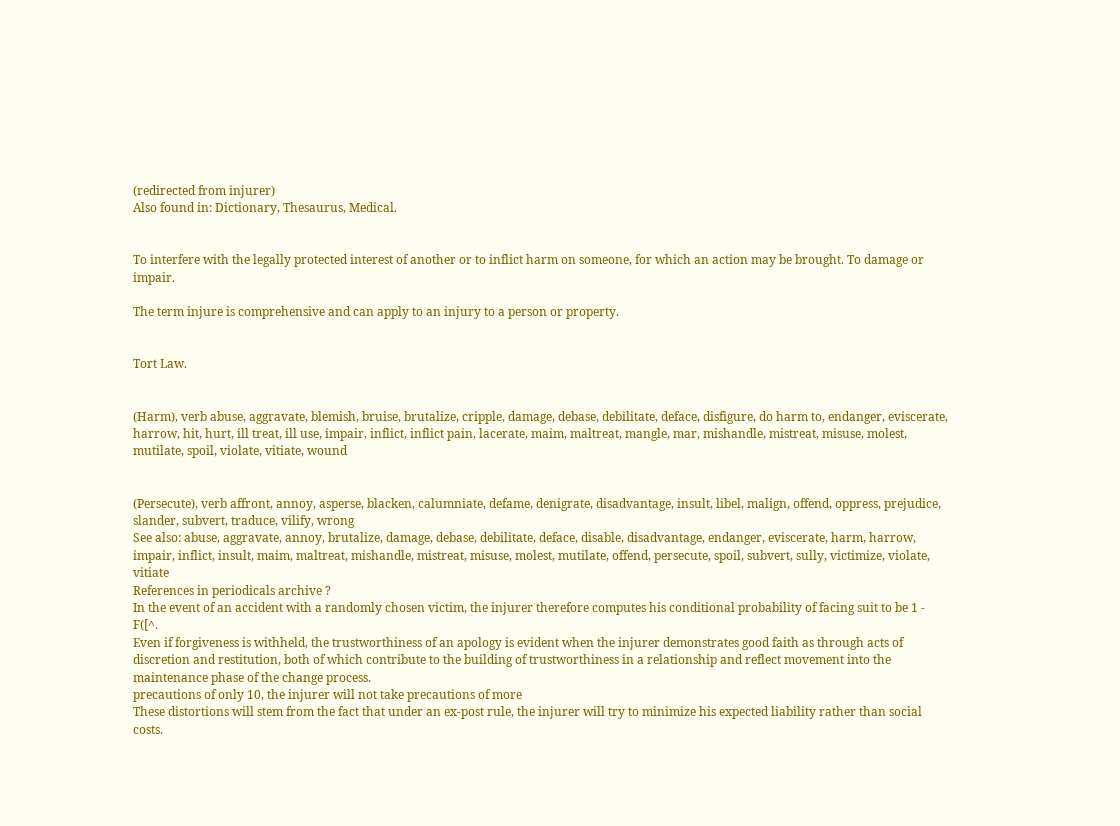(redirected from injurer)
Also found in: Dictionary, Thesaurus, Medical.


To interfere with the legally protected interest of another or to inflict harm on someone, for which an action may be brought. To damage or impair.

The term injure is comprehensive and can apply to an injury to a person or property.


Tort Law.


(Harm), verb abuse, aggravate, blemish, bruise, brutalize, cripple, damage, debase, debilitate, deface, disfigure, do harm to, endanger, eviscerate, harrow, hit, hurt, ill treat, ill use, impair, inflict, inflict pain, lacerate, maim, maltreat, mangle, mar, mishandle, mistreat, misuse, molest, mutilate, spoil, violate, vitiate, wound


(Persecute), verb affront, annoy, asperse, blacken, calumniate, defame, denigrate, disadvantage, insult, libel, malign, offend, oppress, prejudice, slander, subvert, traduce, vilify, wrong
See also: abuse, aggravate, annoy, brutalize, damage, debase, debilitate, deface, disable, disadvantage, endanger, eviscerate, harm, harrow, impair, inflict, insult, maim, maltreat, mishandle, mistreat, misuse, molest, mutilate, offend, persecute, spoil, subvert, sully, victimize, violate, vitiate
References in periodicals archive ?
In the event of an accident with a randomly chosen victim, the injurer therefore computes his conditional probability of facing suit to be 1 - F([^.
Even if forgiveness is withheld, the trustworthiness of an apology is evident when the injurer demonstrates good faith as through acts of discretion and restitution, both of which contribute to the building of trustworthiness in a relationship and reflect movement into the maintenance phase of the change process.
precautions of only 10, the injurer will not take precautions of more
These distortions will stem from the fact that under an ex-post rule, the injurer will try to minimize his expected liability rather than social costs.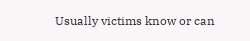Usually victims know or can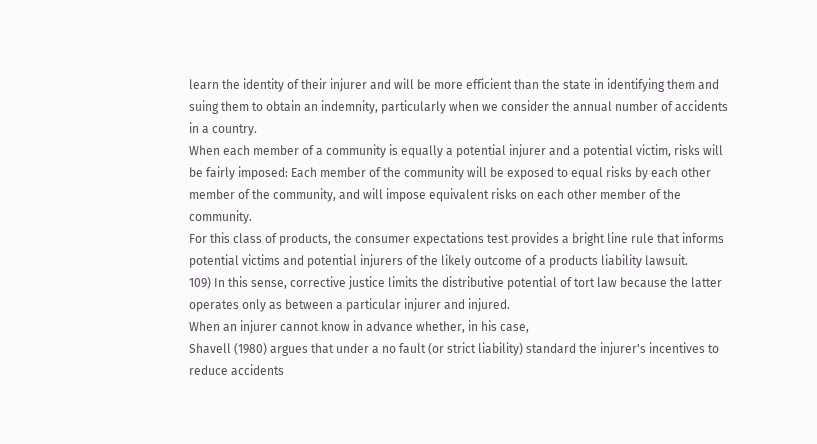learn the identity of their injurer and will be more efficient than the state in identifying them and suing them to obtain an indemnity, particularly when we consider the annual number of accidents in a country.
When each member of a community is equally a potential injurer and a potential victim, risks will be fairly imposed: Each member of the community will be exposed to equal risks by each other member of the community, and will impose equivalent risks on each other member of the community.
For this class of products, the consumer expectations test provides a bright line rule that informs potential victims and potential injurers of the likely outcome of a products liability lawsuit.
109) In this sense, corrective justice limits the distributive potential of tort law because the latter operates only as between a particular injurer and injured.
When an injurer cannot know in advance whether, in his case,
Shavell (1980) argues that under a no fault (or strict liability) standard the injurer's incentives to reduce accidents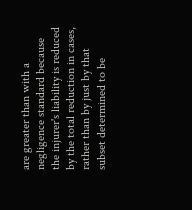are greater than with a negligence standard because the injurer's liability is reduced by the total reduction in cases, rather than by just by that subset determined to be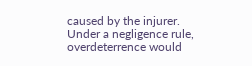caused by the injurer.
Under a negligence rule, overdeterrence would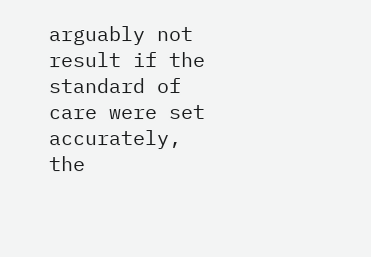arguably not result if the standard of care were set accurately, the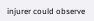injurer could observe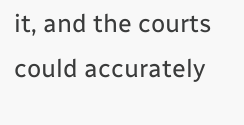it, and the courts could accurately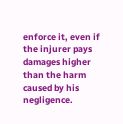enforce it, even if the injurer pays damages higher than the harm caused by his negligence.